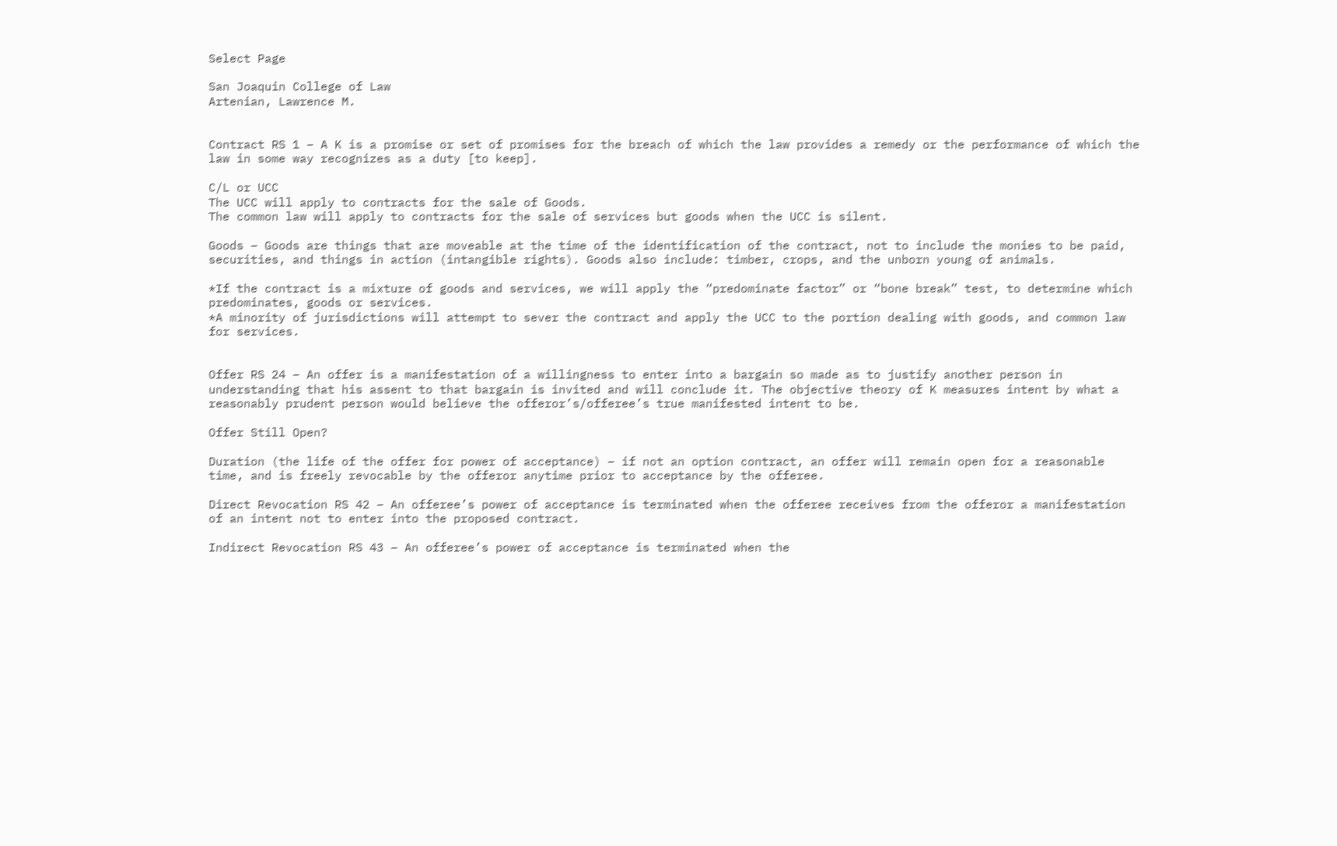Select Page

San Joaquin College of Law
Artenian, Lawrence M.


Contract RS 1 – A K is a promise or set of promises for the breach of which the law provides a remedy or the performance of which the law in some way recognizes as a duty [to keep].

C/L or UCC
The UCC will apply to contracts for the sale of Goods.
The common law will apply to contracts for the sale of services but goods when the UCC is silent.

Goods – Goods are things that are moveable at the time of the identification of the contract, not to include the monies to be paid, securities, and things in action (intangible rights). Goods also include: timber, crops, and the unborn young of animals.

*If the contract is a mixture of goods and services, we will apply the “predominate factor” or “bone break” test, to determine which predominates, goods or services.
*A minority of jurisdictions will attempt to sever the contract and apply the UCC to the portion dealing with goods, and common law for services.


Offer RS 24 – An offer is a manifestation of a willingness to enter into a bargain so made as to justify another person in understanding that his assent to that bargain is invited and will conclude it. The objective theory of K measures intent by what a reasonably prudent person would believe the offeror’s/offeree’s true manifested intent to be.

Offer Still Open?

Duration (the life of the offer for power of acceptance) – if not an option contract, an offer will remain open for a reasonable time, and is freely revocable by the offeror anytime prior to acceptance by the offeree.

Direct Revocation RS 42 – An offeree’s power of acceptance is terminated when the offeree receives from the offeror a manifestation of an intent not to enter into the proposed contract.

Indirect Revocation RS 43 – An offeree’s power of acceptance is terminated when the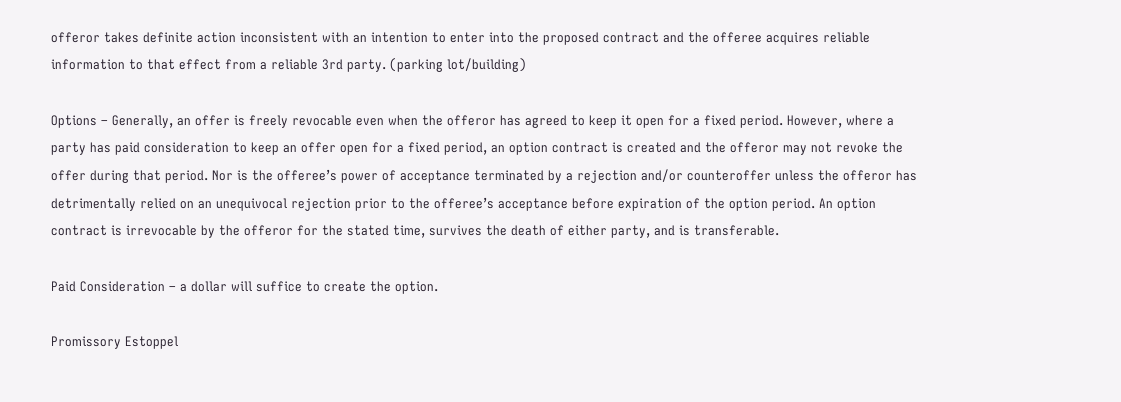offeror takes definite action inconsistent with an intention to enter into the proposed contract and the offeree acquires reliable information to that effect from a reliable 3rd party. (parking lot/building)

Options – Generally, an offer is freely revocable even when the offeror has agreed to keep it open for a fixed period. However, where a party has paid consideration to keep an offer open for a fixed period, an option contract is created and the offeror may not revoke the offer during that period. Nor is the offeree’s power of acceptance terminated by a rejection and/or counteroffer unless the offeror has detrimentally relied on an unequivocal rejection prior to the offeree’s acceptance before expiration of the option period. An option contract is irrevocable by the offeror for the stated time, survives the death of either party, and is transferable.

Paid Consideration – a dollar will suffice to create the option.

Promissory Estoppel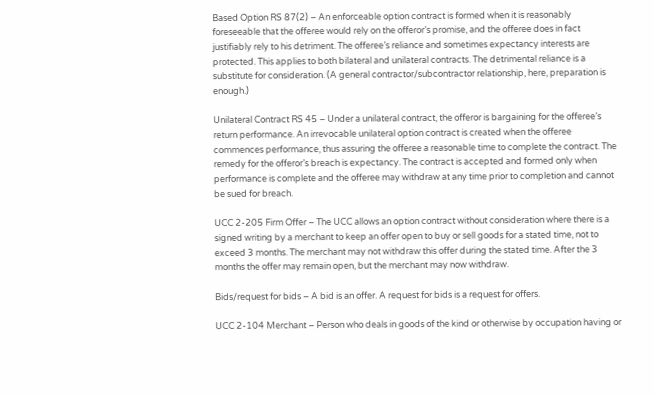Based Option RS 87(2) – An enforceable option contract is formed when it is reasonably foreseeable that the offeree would rely on the offeror’s promise, and the offeree does in fact justifiably rely to his detriment. The offeree’s reliance and sometimes expectancy interests are protected. This applies to both bilateral and unilateral contracts. The detrimental reliance is a substitute for consideration. (A general contractor/subcontractor relationship, here, preparation is enough.)

Unilateral Contract RS 45 – Under a unilateral contract, the offeror is bargaining for the offeree’s return performance. An irrevocable unilateral option contract is created when the offeree commences performance, thus assuring the offeree a reasonable time to complete the contract. The remedy for the offeror’s breach is expectancy. The contract is accepted and formed only when performance is complete and the offeree may withdraw at any time prior to completion and cannot be sued for breach.

UCC 2-205 Firm Offer – The UCC allows an option contract without consideration where there is a signed writing by a merchant to keep an offer open to buy or sell goods for a stated time, not to exceed 3 months. The merchant may not withdraw this offer during the stated time. After the 3 months the offer may remain open, but the merchant may now withdraw.

Bids/request for bids – A bid is an offer. A request for bids is a request for offers.

UCC 2-104 Merchant – Person who deals in goods of the kind or otherwise by occupation having or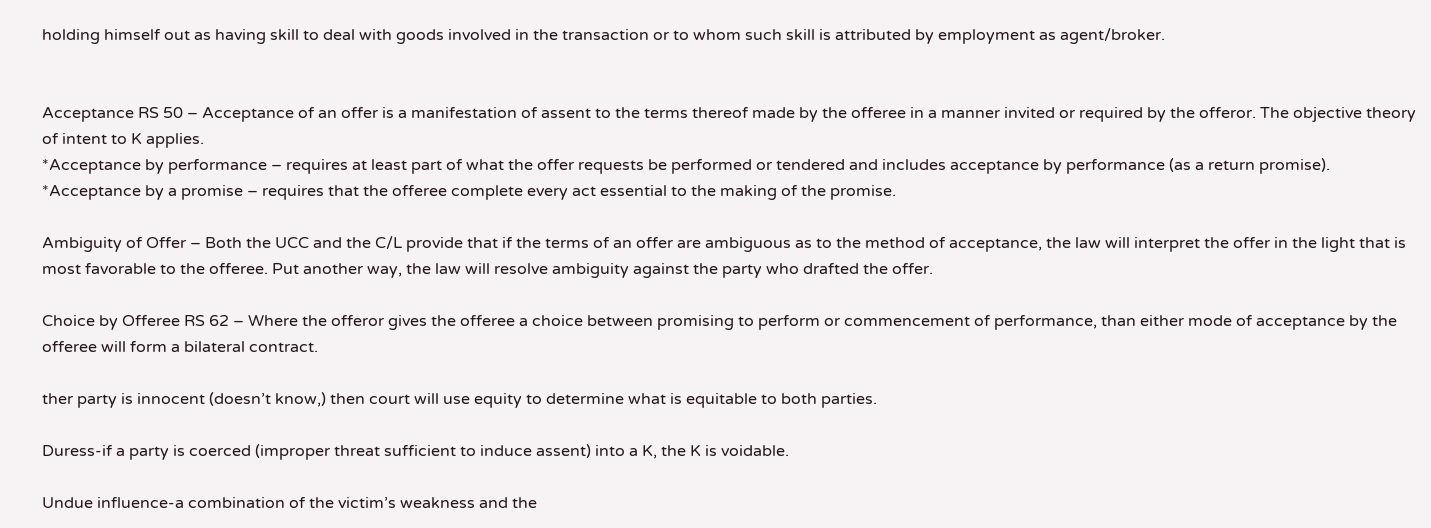holding himself out as having skill to deal with goods involved in the transaction or to whom such skill is attributed by employment as agent/broker.


Acceptance RS 50 – Acceptance of an offer is a manifestation of assent to the terms thereof made by the offeree in a manner invited or required by the offeror. The objective theory of intent to K applies.
*Acceptance by performance – requires at least part of what the offer requests be performed or tendered and includes acceptance by performance (as a return promise).
*Acceptance by a promise – requires that the offeree complete every act essential to the making of the promise.

Ambiguity of Offer – Both the UCC and the C/L provide that if the terms of an offer are ambiguous as to the method of acceptance, the law will interpret the offer in the light that is most favorable to the offeree. Put another way, the law will resolve ambiguity against the party who drafted the offer.

Choice by Offeree RS 62 – Where the offeror gives the offeree a choice between promising to perform or commencement of performance, than either mode of acceptance by the offeree will form a bilateral contract.

ther party is innocent (doesn’t know,) then court will use equity to determine what is equitable to both parties.

Duress-if a party is coerced (improper threat sufficient to induce assent) into a K, the K is voidable.

Undue influence-a combination of the victim’s weakness and the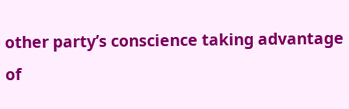other party’s conscience taking advantage of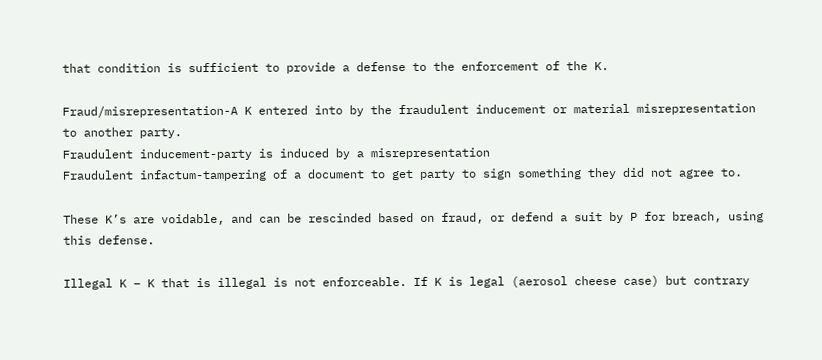that condition is sufficient to provide a defense to the enforcement of the K.

Fraud/misrepresentation-A K entered into by the fraudulent inducement or material misrepresentation to another party.
Fraudulent inducement-party is induced by a misrepresentation
Fraudulent infactum-tampering of a document to get party to sign something they did not agree to.

These K’s are voidable, and can be rescinded based on fraud, or defend a suit by P for breach, using this defense.

Illegal K – K that is illegal is not enforceable. If K is legal (aerosol cheese case) but contrary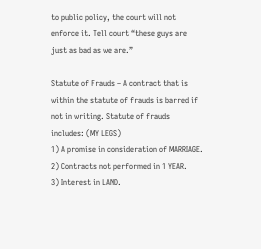to public policy, the court will not enforce it. Tell court “these guys are just as bad as we are.”

Statute of Frauds – A contract that is within the statute of frauds is barred if not in writing. Statute of frauds includes: (MY LEGS)
1) A promise in consideration of MARRIAGE.
2) Contracts not performed in 1 YEAR.
3) Interest in LAND.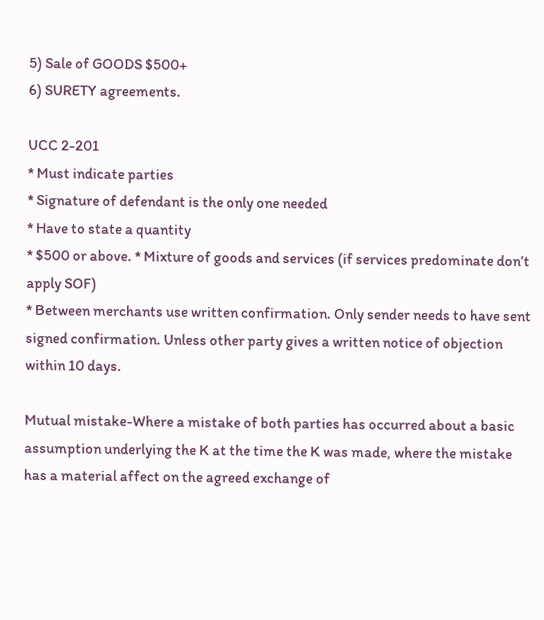5) Sale of GOODS $500+
6) SURETY agreements.

UCC 2-201
* Must indicate parties
* Signature of defendant is the only one needed
* Have to state a quantity
* $500 or above. * Mixture of goods and services (if services predominate don’t apply SOF)
* Between merchants use written confirmation. Only sender needs to have sent signed confirmation. Unless other party gives a written notice of objection within 10 days.

Mutual mistake-Where a mistake of both parties has occurred about a basic assumption underlying the K at the time the K was made, where the mistake has a material affect on the agreed exchange of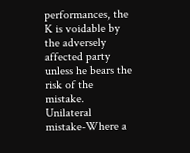performances, the K is voidable by the adversely affected party unless he bears the risk of the mistake.
Unilateral mistake-Where a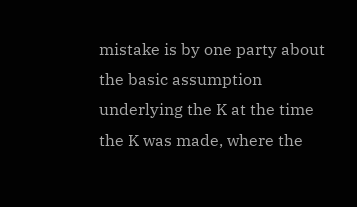mistake is by one party about the basic assumption underlying the K at the time the K was made, where the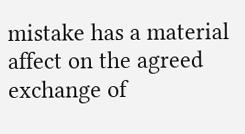mistake has a material affect on the agreed exchange of